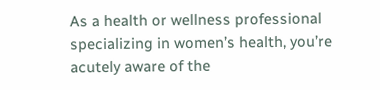As a health or wellness professional specializing in women’s health, you’re acutely aware of the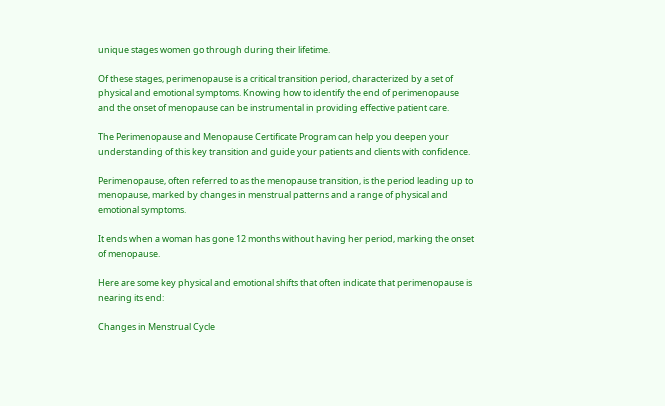unique stages women go through during their lifetime.

Of these stages, perimenopause is a critical transition period, characterized by a set of physical and emotional symptoms. Knowing how to identify the end of perimenopause and the onset of menopause can be instrumental in providing effective patient care.

The Perimenopause and Menopause Certificate Program can help you deepen your understanding of this key transition and guide your patients and clients with confidence.

Perimenopause, often referred to as the menopause transition, is the period leading up to menopause, marked by changes in menstrual patterns and a range of physical and emotional symptoms.

It ends when a woman has gone 12 months without having her period, marking the onset of menopause.

Here are some key physical and emotional shifts that often indicate that perimenopause is nearing its end:

Changes in Menstrual Cycle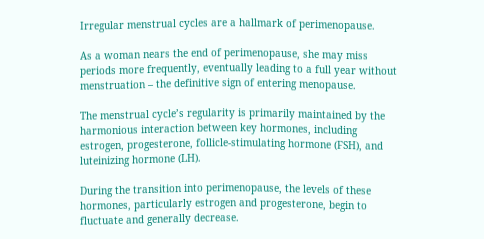Irregular menstrual cycles are a hallmark of perimenopause.

As a woman nears the end of perimenopause, she may miss periods more frequently, eventually leading to a full year without menstruation – the definitive sign of entering menopause.

The menstrual cycle’s regularity is primarily maintained by the harmonious interaction between key hormones, including estrogen, progesterone, follicle-stimulating hormone (FSH), and luteinizing hormone (LH).

During the transition into perimenopause, the levels of these hormones, particularly estrogen and progesterone, begin to fluctuate and generally decrease.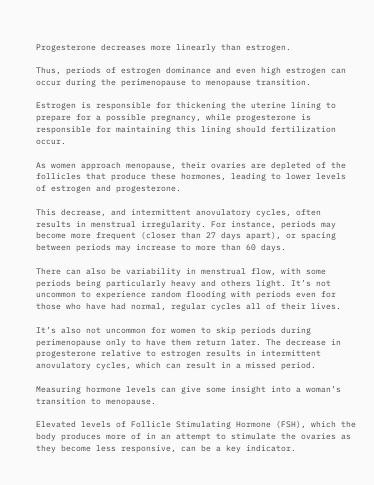Progesterone decreases more linearly than estrogen.

Thus, periods of estrogen dominance and even high estrogen can occur during the perimenopause to menopause transition.

Estrogen is responsible for thickening the uterine lining to prepare for a possible pregnancy, while progesterone is responsible for maintaining this lining should fertilization occur.

As women approach menopause, their ovaries are depleted of the follicles that produce these hormones, leading to lower levels of estrogen and progesterone.

This decrease, and intermittent anovulatory cycles, often results in menstrual irregularity. For instance, periods may become more frequent (closer than 27 days apart), or spacing between periods may increase to more than 60 days.

There can also be variability in menstrual flow, with some periods being particularly heavy and others light. It’s not uncommon to experience random flooding with periods even for those who have had normal, regular cycles all of their lives.

It’s also not uncommon for women to skip periods during perimenopause only to have them return later. The decrease in progesterone relative to estrogen results in intermittent anovulatory cycles, which can result in a missed period.

Measuring hormone levels can give some insight into a woman’s transition to menopause.

Elevated levels of Follicle Stimulating Hormone (FSH), which the body produces more of in an attempt to stimulate the ovaries as they become less responsive, can be a key indicator.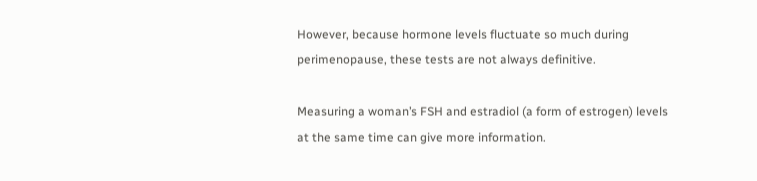However, because hormone levels fluctuate so much during perimenopause, these tests are not always definitive.

Measuring a woman’s FSH and estradiol (a form of estrogen) levels at the same time can give more information.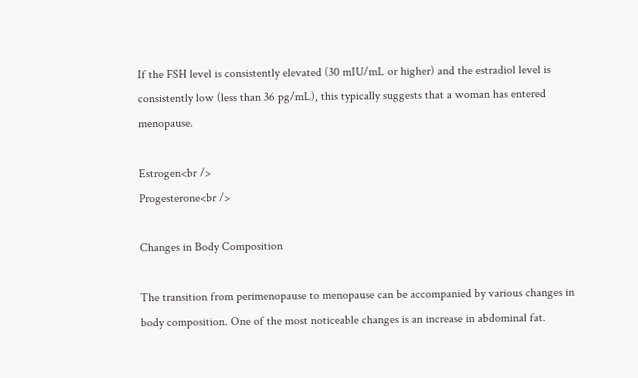If the FSH level is consistently elevated (30 mIU/mL or higher) and the estradiol level is consistently low (less than 36 pg/mL), this typically suggests that a woman has entered menopause.

Estrogen<br />
Progesterone<br />

Changes in Body Composition

The transition from perimenopause to menopause can be accompanied by various changes in body composition. One of the most noticeable changes is an increase in abdominal fat.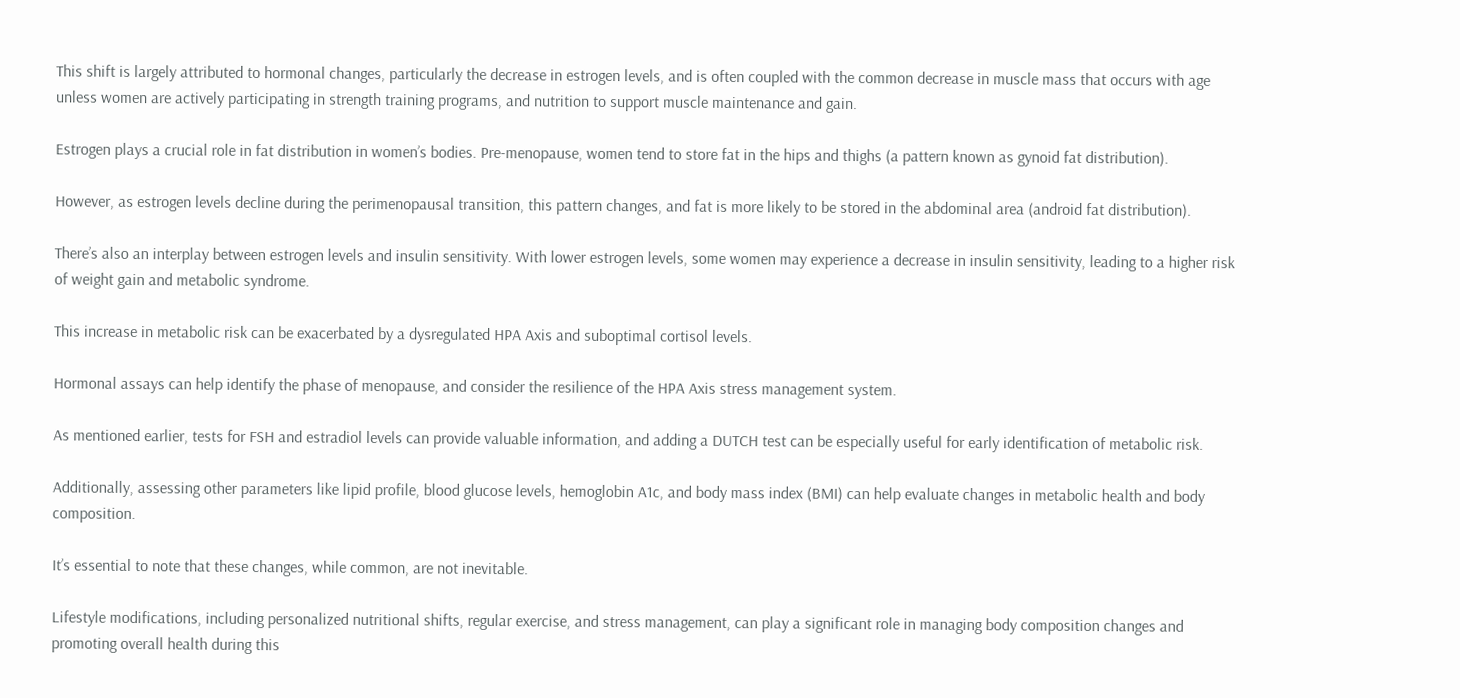This shift is largely attributed to hormonal changes, particularly the decrease in estrogen levels, and is often coupled with the common decrease in muscle mass that occurs with age unless women are actively participating in strength training programs, and nutrition to support muscle maintenance and gain.

Estrogen plays a crucial role in fat distribution in women’s bodies. Pre-menopause, women tend to store fat in the hips and thighs (a pattern known as gynoid fat distribution).

However, as estrogen levels decline during the perimenopausal transition, this pattern changes, and fat is more likely to be stored in the abdominal area (android fat distribution).

There’s also an interplay between estrogen levels and insulin sensitivity. With lower estrogen levels, some women may experience a decrease in insulin sensitivity, leading to a higher risk of weight gain and metabolic syndrome.

This increase in metabolic risk can be exacerbated by a dysregulated HPA Axis and suboptimal cortisol levels.

Hormonal assays can help identify the phase of menopause, and consider the resilience of the HPA Axis stress management system.

As mentioned earlier, tests for FSH and estradiol levels can provide valuable information, and adding a DUTCH test can be especially useful for early identification of metabolic risk.

Additionally, assessing other parameters like lipid profile, blood glucose levels, hemoglobin A1c, and body mass index (BMI) can help evaluate changes in metabolic health and body composition.

It’s essential to note that these changes, while common, are not inevitable.

Lifestyle modifications, including personalized nutritional shifts, regular exercise, and stress management, can play a significant role in managing body composition changes and promoting overall health during this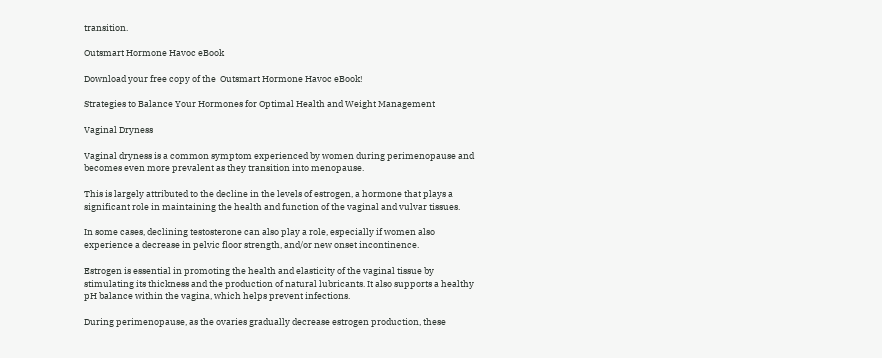transition.

Outsmart Hormone Havoc eBook

Download your free copy of the  Outsmart Hormone Havoc eBook!

Strategies to Balance Your Hormones for Optimal Health and Weight Management

Vaginal Dryness

Vaginal dryness is a common symptom experienced by women during perimenopause and becomes even more prevalent as they transition into menopause.

This is largely attributed to the decline in the levels of estrogen, a hormone that plays a significant role in maintaining the health and function of the vaginal and vulvar tissues.

In some cases, declining testosterone can also play a role, especially if women also experience a decrease in pelvic floor strength, and/or new onset incontinence.

Estrogen is essential in promoting the health and elasticity of the vaginal tissue by stimulating its thickness and the production of natural lubricants. It also supports a healthy pH balance within the vagina, which helps prevent infections.

During perimenopause, as the ovaries gradually decrease estrogen production, these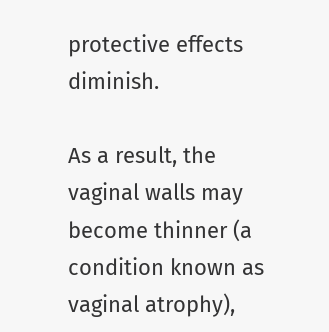protective effects diminish.

As a result, the vaginal walls may become thinner (a condition known as vaginal atrophy),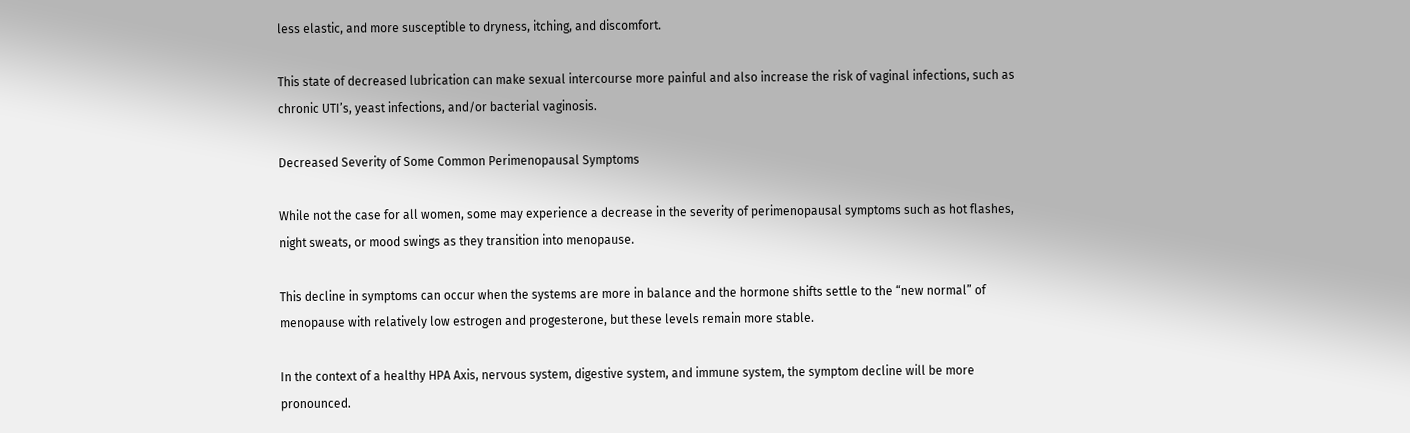less elastic, and more susceptible to dryness, itching, and discomfort.

This state of decreased lubrication can make sexual intercourse more painful and also increase the risk of vaginal infections, such as chronic UTI’s, yeast infections, and/or bacterial vaginosis.

Decreased Severity of Some Common Perimenopausal Symptoms

While not the case for all women, some may experience a decrease in the severity of perimenopausal symptoms such as hot flashes, night sweats, or mood swings as they transition into menopause.

This decline in symptoms can occur when the systems are more in balance and the hormone shifts settle to the “new normal” of menopause with relatively low estrogen and progesterone, but these levels remain more stable.

In the context of a healthy HPA Axis, nervous system, digestive system, and immune system, the symptom decline will be more pronounced.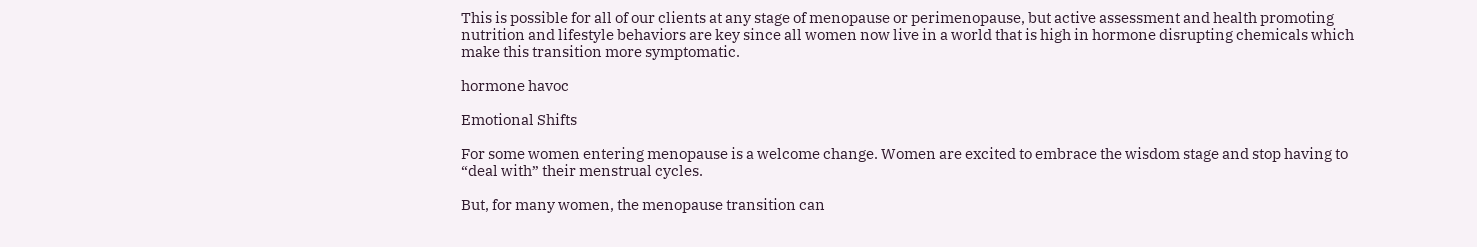This is possible for all of our clients at any stage of menopause or perimenopause, but active assessment and health promoting nutrition and lifestyle behaviors are key since all women now live in a world that is high in hormone disrupting chemicals which make this transition more symptomatic.

hormone havoc

Emotional Shifts

For some women entering menopause is a welcome change. Women are excited to embrace the wisdom stage and stop having to “deal with” their menstrual cycles.

But, for many women, the menopause transition can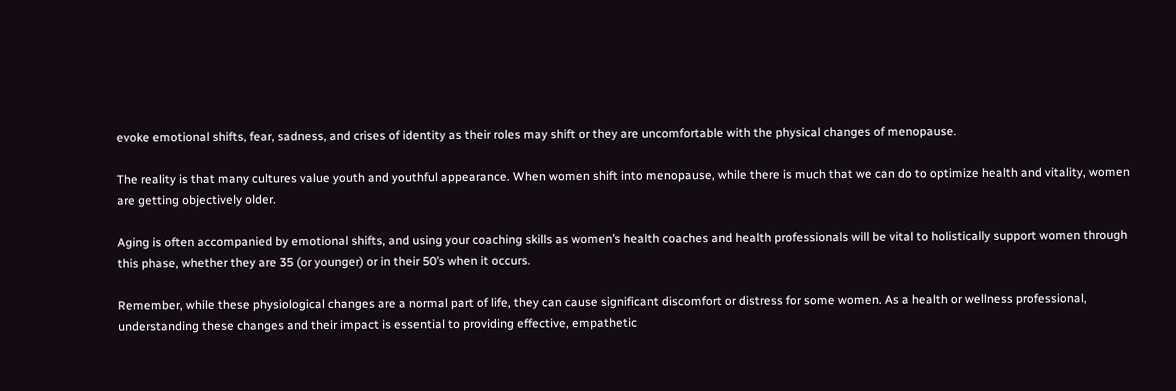evoke emotional shifts, fear, sadness, and crises of identity as their roles may shift or they are uncomfortable with the physical changes of menopause.

The reality is that many cultures value youth and youthful appearance. When women shift into menopause, while there is much that we can do to optimize health and vitality, women are getting objectively older.

Aging is often accompanied by emotional shifts, and using your coaching skills as women’s health coaches and health professionals will be vital to holistically support women through this phase, whether they are 35 (or younger) or in their 50’s when it occurs.

Remember, while these physiological changes are a normal part of life, they can cause significant discomfort or distress for some women. As a health or wellness professional, understanding these changes and their impact is essential to providing effective, empathetic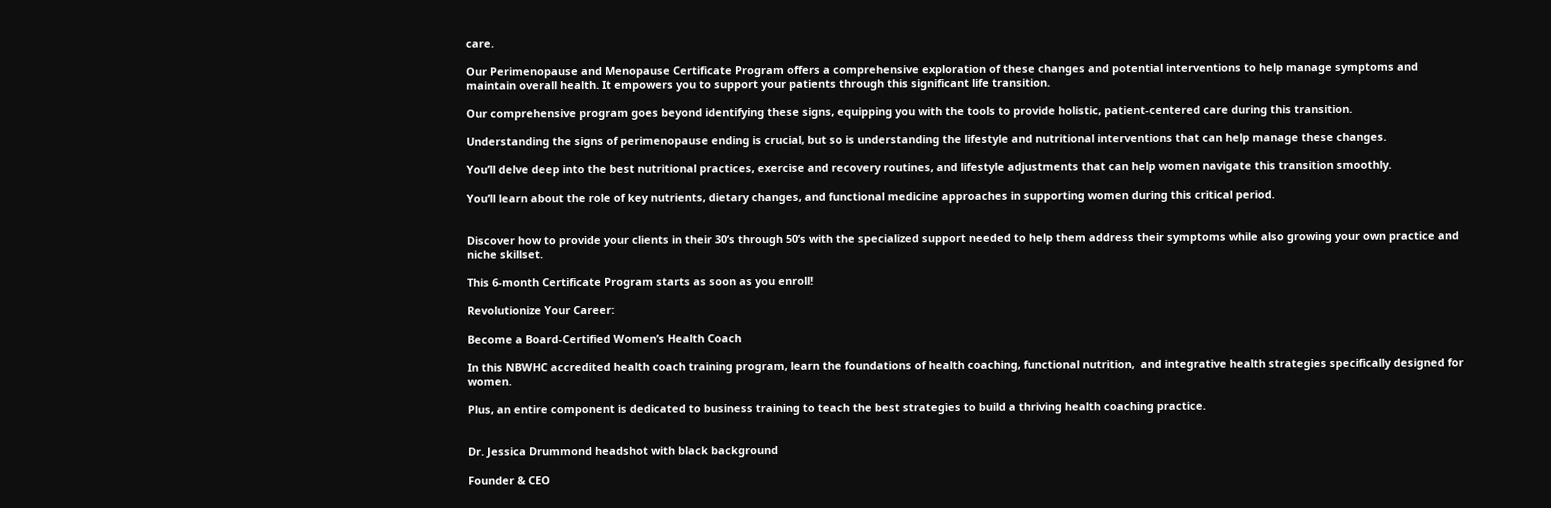care.

Our Perimenopause and Menopause Certificate Program offers a comprehensive exploration of these changes and potential interventions to help manage symptoms and maintain overall health. It empowers you to support your patients through this significant life transition.

Our comprehensive program goes beyond identifying these signs, equipping you with the tools to provide holistic, patient-centered care during this transition.

Understanding the signs of perimenopause ending is crucial, but so is understanding the lifestyle and nutritional interventions that can help manage these changes.

You’ll delve deep into the best nutritional practices, exercise and recovery routines, and lifestyle adjustments that can help women navigate this transition smoothly.

You’ll learn about the role of key nutrients, dietary changes, and functional medicine approaches in supporting women during this critical period.


Discover how to provide your clients in their 30’s through 50’s with the specialized support needed to help them address their symptoms while also growing your own practice and niche skillset.

This 6-month Certificate Program starts as soon as you enroll!

Revolutionize Your Career:

Become a Board-Certified Women’s Health Coach

In this NBWHC accredited health coach training program, learn the foundations of health coaching, functional nutrition,  and integrative health strategies specifically designed for women.

Plus, an entire component is dedicated to business training to teach the best strategies to build a thriving health coaching practice.


Dr. Jessica Drummond headshot with black background

Founder & CEO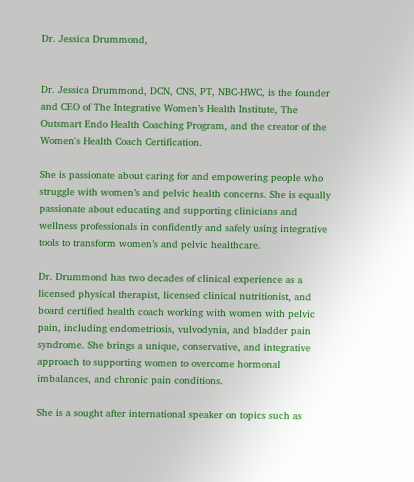Dr. Jessica Drummond,


Dr. Jessica Drummond, DCN, CNS, PT, NBC-HWC, is the founder and CEO of The Integrative Women’s Health Institute, The Outsmart Endo Health Coaching Program, and the creator of the Women's Health Coach Certification.

She is passionate about caring for and empowering people who struggle with women’s and pelvic health concerns. She is equally passionate about educating and supporting clinicians and wellness professionals in confidently and safely using integrative tools to transform women’s and pelvic healthcare.

Dr. Drummond has two decades of clinical experience as a licensed physical therapist, licensed clinical nutritionist, and board certified health coach working with women with pelvic pain, including endometriosis, vulvodynia, and bladder pain syndrome. She brings a unique, conservative, and integrative approach to supporting women to overcome hormonal imbalances, and chronic pain conditions.

She is a sought after international speaker on topics such as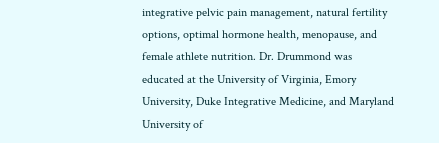integrative pelvic pain management, natural fertility options, optimal hormone health, menopause, and female athlete nutrition. Dr. Drummond was educated at the University of Virginia, Emory University, Duke Integrative Medicine, and Maryland University of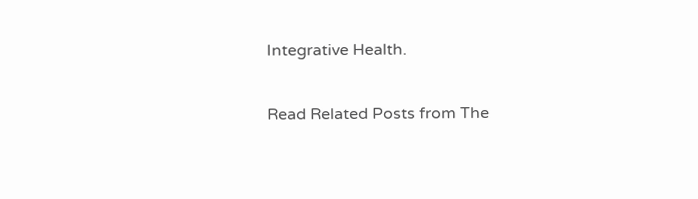Integrative Health.

Read Related Posts from The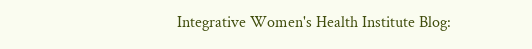Integrative Women's Health Institute Blog: